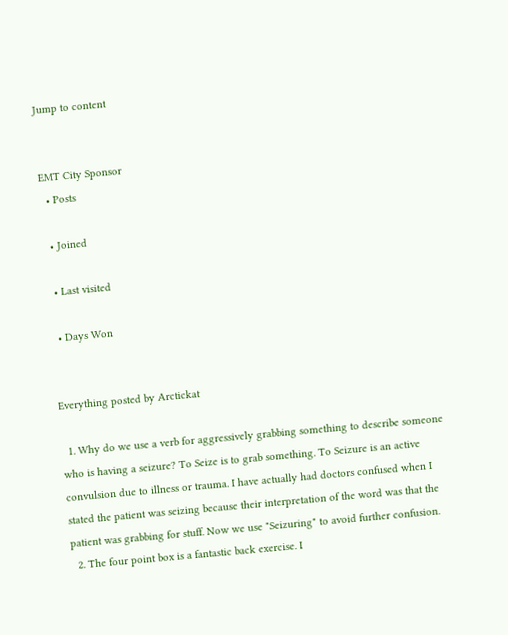Jump to content


EMT City Sponsor
  • Posts

  • Joined

  • Last visited

  • Days Won


Everything posted by Arctickat

  1. Why do we use a verb for aggressively grabbing something to describe someone who is having a seizure? To Seize is to grab something. To Seizure is an active convulsion due to illness or trauma. I have actually had doctors confused when I stated the patient was seizing because their interpretation of the word was that the patient was grabbing for stuff. Now we use "Seizuring" to avoid further confusion.
  2. The four point box is a fantastic back exercise. I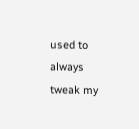used to always tweak my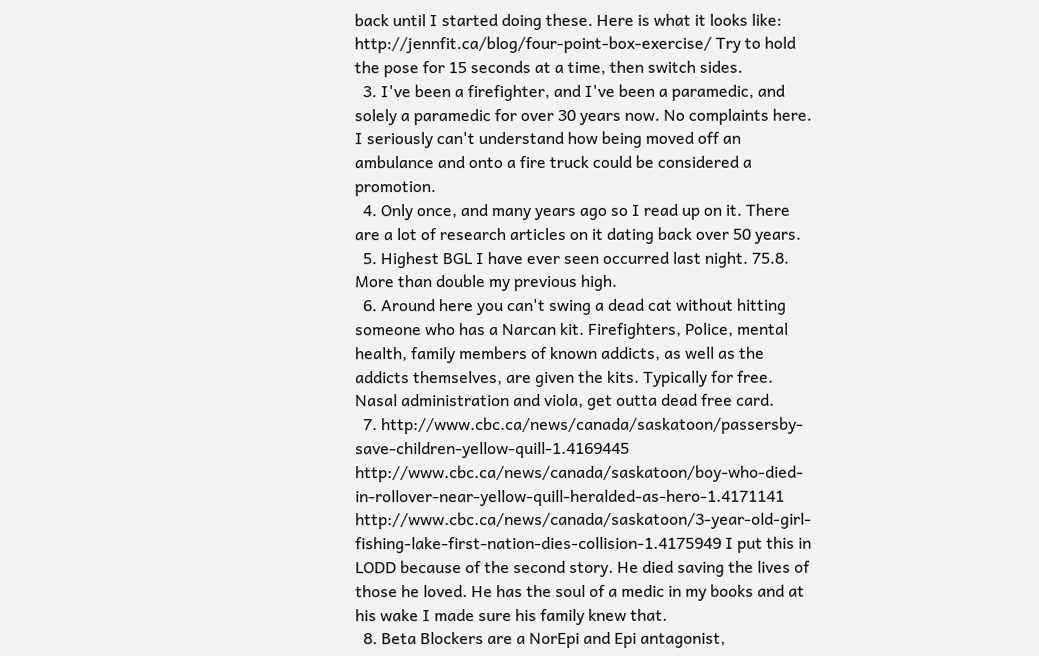back until I started doing these. Here is what it looks like: http://jennfit.ca/blog/four-point-box-exercise/ Try to hold the pose for 15 seconds at a time, then switch sides.
  3. I've been a firefighter, and I've been a paramedic, and solely a paramedic for over 30 years now. No complaints here. I seriously can't understand how being moved off an ambulance and onto a fire truck could be considered a promotion.
  4. Only once, and many years ago so I read up on it. There are a lot of research articles on it dating back over 50 years.
  5. Highest BGL I have ever seen occurred last night. 75.8. More than double my previous high.
  6. Around here you can't swing a dead cat without hitting someone who has a Narcan kit. Firefighters, Police, mental health, family members of known addicts, as well as the addicts themselves, are given the kits. Typically for free. Nasal administration and viola, get outta dead free card.
  7. http://www.cbc.ca/news/canada/saskatoon/passersby-save-children-yellow-quill-1.4169445 http://www.cbc.ca/news/canada/saskatoon/boy-who-died-in-rollover-near-yellow-quill-heralded-as-hero-1.4171141 http://www.cbc.ca/news/canada/saskatoon/3-year-old-girl-fishing-lake-first-nation-dies-collision-1.4175949 I put this in LODD because of the second story. He died saving the lives of those he loved. He has the soul of a medic in my books and at his wake I made sure his family knew that.
  8. Beta Blockers are a NorEpi and Epi antagonist,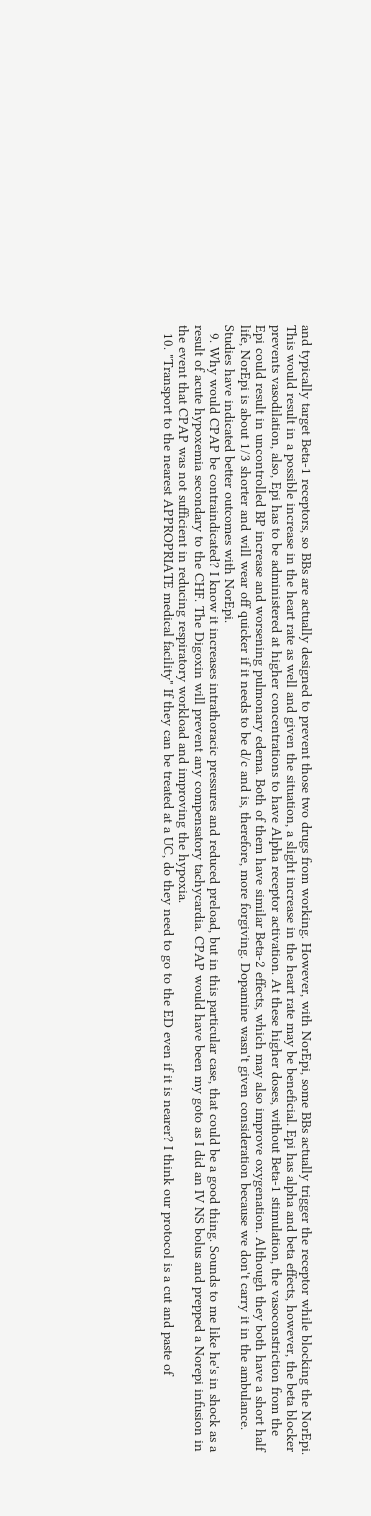and typically target Beta-1 receptors, so BBs are actually designed to prevent those two drugs from working. However, with NorEpi, some BBs actually trigger the receptor while blocking the NorEpi. This would result in a possible increase in the heart rate as well and given the situation, a slight increase in the heart rate may be beneficial. Epi has alpha and beta effects, however, the beta blocker prevents vasodilation, also, Epi has to be administered at higher concentrations to have Alpha receptor activation. At these higher doses, without Beta-1 stimulation, the vasoconstriction from the Epi could result in uncontrolled BP increase and worsening pulmonary edema. Both of them have similar Beta-2 effects, which may also improve oxygenation. Although they both have a short half life, NorEpi is about 1/3 shorter and will wear off quicker if it needs to be d/c and is, therefore, more forgiving. Dopamine wasn't given consideration because we don't carry it in the ambulance. Studies have indicated better outcomes with NorEpi.
  9. Why would CPAP be contraindicated? I know it increases intrathoracic pressures and reduced preload, but in this particular case, that could be a good thing. Sounds to me like he's in shock as a result of acute hypoxemia secondary to the CHF. The Digoxin will prevent any compensatory tachycardia. CPAP would have been my goto as I did an IV NS bolus and prepped a Norepi infusion in the event that CPAP was not sufficient in reducing respiratory workload and improving the hypoxia.
  10. "Transport to the nearest APPROPRIATE medical facility" If they can be treated at a UC, do they need to go to the ED even if it is nearer? I think our protocol is a cut and paste of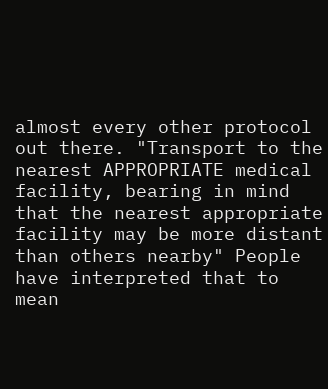almost every other protocol out there. "Transport to the nearest APPROPRIATE medical facility, bearing in mind that the nearest appropriate facility may be more distant than others nearby" People have interpreted that to mean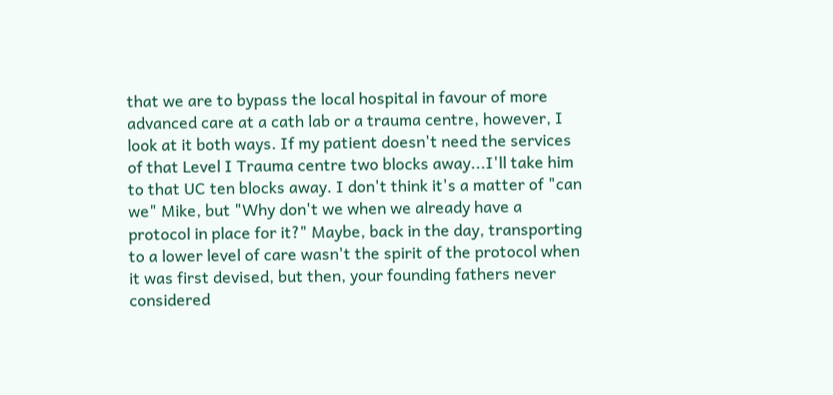that we are to bypass the local hospital in favour of more advanced care at a cath lab or a trauma centre, however, I look at it both ways. If my patient doesn't need the services of that Level I Trauma centre two blocks away...I'll take him to that UC ten blocks away. I don't think it's a matter of "can we" Mike, but "Why don't we when we already have a protocol in place for it?" Maybe, back in the day, transporting to a lower level of care wasn't the spirit of the protocol when it was first devised, but then, your founding fathers never considered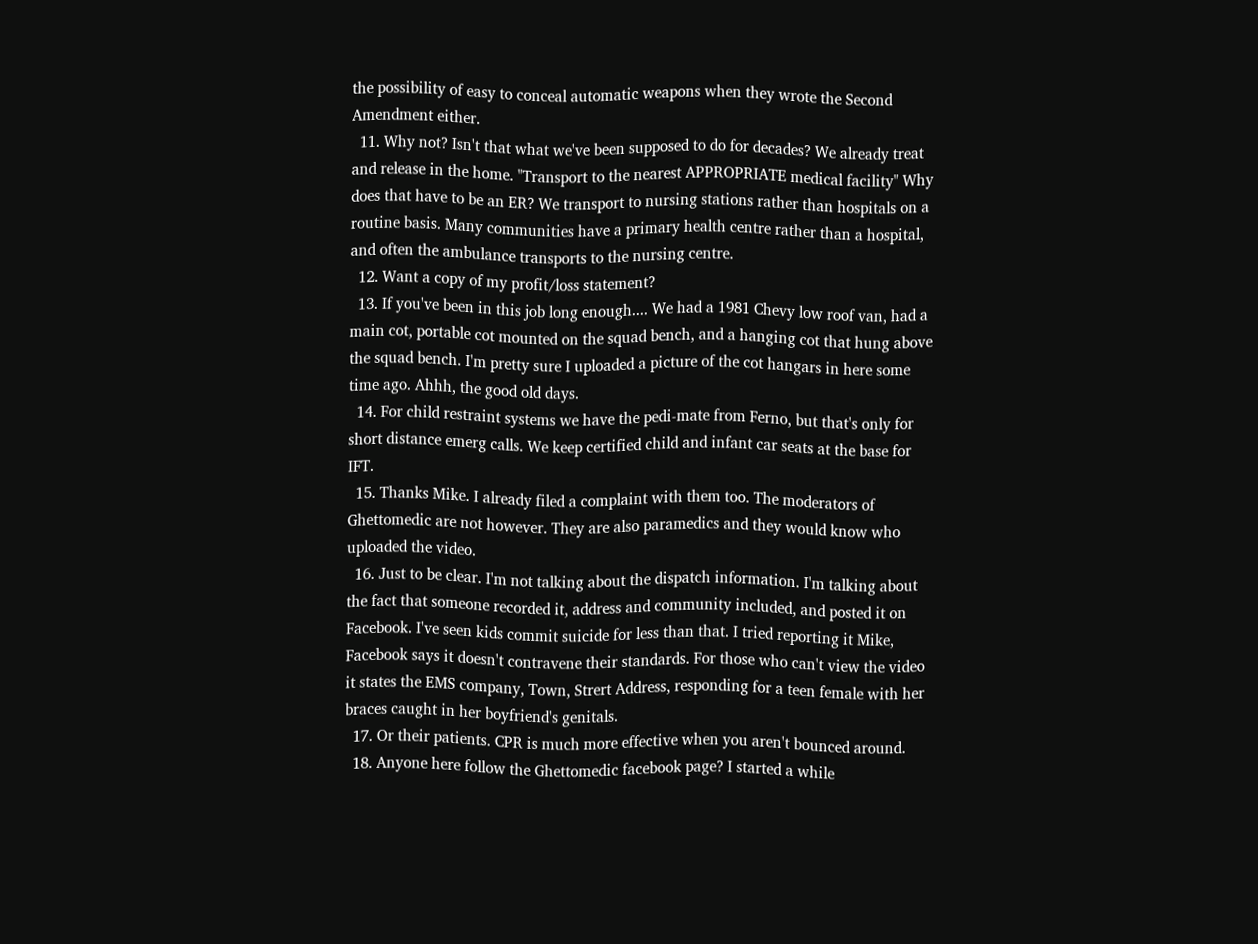the possibility of easy to conceal automatic weapons when they wrote the Second Amendment either.
  11. Why not? Isn't that what we've been supposed to do for decades? We already treat and release in the home. "Transport to the nearest APPROPRIATE medical facility" Why does that have to be an ER? We transport to nursing stations rather than hospitals on a routine basis. Many communities have a primary health centre rather than a hospital, and often the ambulance transports to the nursing centre.
  12. Want a copy of my profit/loss statement?
  13. If you've been in this job long enough.... We had a 1981 Chevy low roof van, had a main cot, portable cot mounted on the squad bench, and a hanging cot that hung above the squad bench. I'm pretty sure I uploaded a picture of the cot hangars in here some time ago. Ahhh, the good old days.
  14. For child restraint systems we have the pedi-mate from Ferno, but that's only for short distance emerg calls. We keep certified child and infant car seats at the base for IFT.
  15. Thanks Mike. I already filed a complaint with them too. The moderators of Ghettomedic are not however. They are also paramedics and they would know who uploaded the video.
  16. Just to be clear. I'm not talking about the dispatch information. I'm talking about the fact that someone recorded it, address and community included, and posted it on Facebook. I've seen kids commit suicide for less than that. I tried reporting it Mike, Facebook says it doesn't contravene their standards. For those who can't view the video it states the EMS company, Town, Strert Address, responding for a teen female with her braces caught in her boyfriend's genitals.
  17. Or their patients. CPR is much more effective when you aren't bounced around.
  18. Anyone here follow the Ghettomedic facebook page? I started a while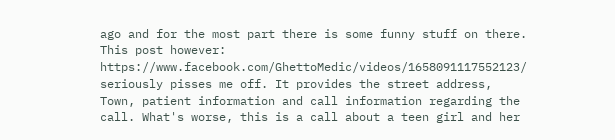ago and for the most part there is some funny stuff on there. This post however: https://www.facebook.com/GhettoMedic/videos/1658091117552123/ seriously pisses me off. It provides the street address, Town, patient information and call information regarding the call. What's worse, this is a call about a teen girl and her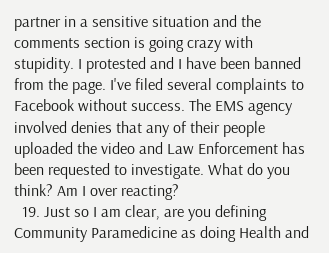partner in a sensitive situation and the comments section is going crazy with stupidity. I protested and I have been banned from the page. I've filed several complaints to Facebook without success. The EMS agency involved denies that any of their people uploaded the video and Law Enforcement has been requested to investigate. What do you think? Am I over reacting?
  19. Just so I am clear, are you defining Community Paramedicine as doing Health and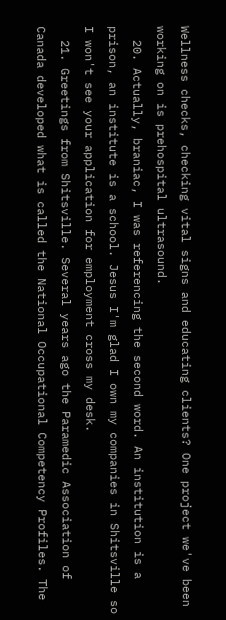Wellness checks, checking vital signs and educating clients? One project we've been working on is prehospital ultrasound.
  20. Actually, braniac, I was referencing the second word. An institution is a prison, an institute is a school. Jesus I'm glad I own my companies in Shitsville so I won't see your application for employment cross my desk.
  21. Greetings from Shitsville. Several years ago the Paramedic Association of Canada developed what is called the National Occupational Competency Profiles. The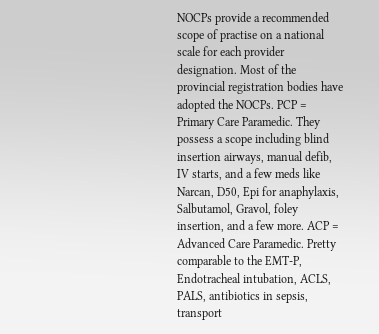NOCPs provide a recommended scope of practise on a national scale for each provider designation. Most of the provincial registration bodies have adopted the NOCPs. PCP = Primary Care Paramedic. They possess a scope including blind insertion airways, manual defib, IV starts, and a few meds like Narcan, D50, Epi for anaphylaxis, Salbutamol, Gravol, foley insertion, and a few more. ACP = Advanced Care Paramedic. Pretty comparable to the EMT-P, Endotracheal intubation, ACLS, PALS, antibiotics in sepsis, transport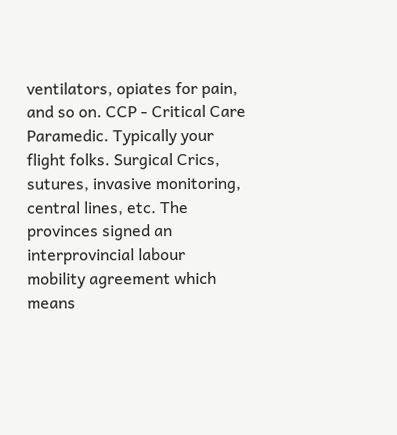ventilators, opiates for pain, and so on. CCP - Critical Care Paramedic. Typically your flight folks. Surgical Crics, sutures, invasive monitoring, central lines, etc. The provinces signed an interprovincial labour mobility agreement which means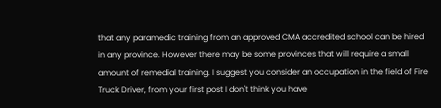that any paramedic training from an approved CMA accredited school can be hired in any province. However there may be some provinces that will require a small amount of remedial training. I suggest you consider an occupation in the field of Fire Truck Driver, from your first post I don't think you have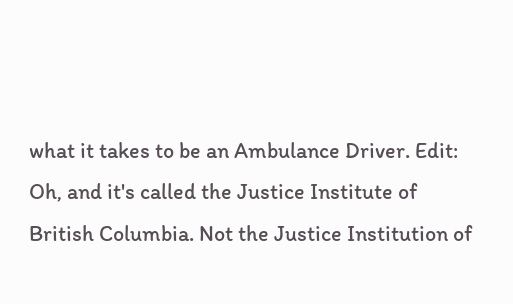what it takes to be an Ambulance Driver. Edit: Oh, and it's called the Justice Institute of British Columbia. Not the Justice Institution of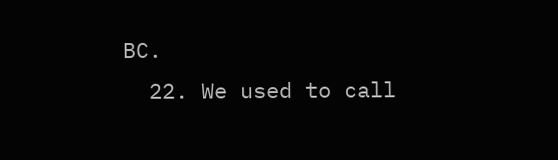BC.
  22. We used to call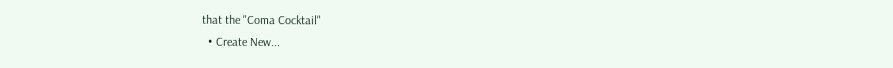that the "Coma Cocktail"
  • Create New...